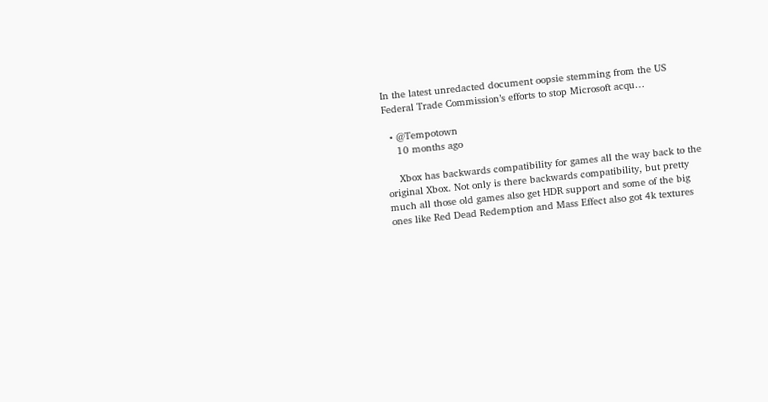In the latest unredacted document oopsie stemming from the US Federal Trade Commission’s efforts to stop Microsoft acqu…

  • @Tempotown
    10 months ago

    Xbox has backwards compatibility for games all the way back to the original Xbox. Not only is there backwards compatibility, but pretty much all those old games also get HDR support and some of the big ones like Red Dead Redemption and Mass Effect also got 4k textures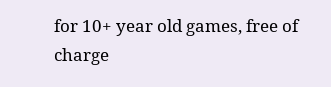for 10+ year old games, free of charge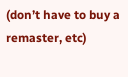(don’t have to buy a remaster, etc)